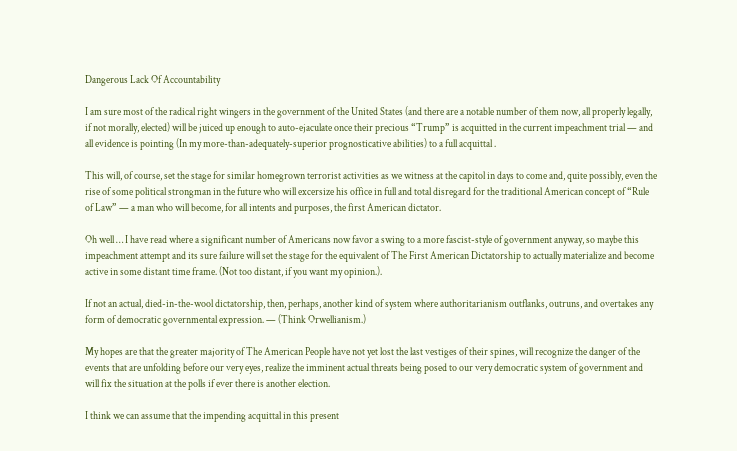Dangerous Lack Of Accountability

I am sure most of the radical right wingers in the government of the United States (and there are a notable number of them now, all properly legally, if not morally, elected) will be juiced up enough to auto-ejaculate once their precious “Trump” is acquitted in the current impeachment trial — and all evidence is pointing (In my more-than-adequately-superior prognosticative abilities) to a full acquittal .

This will, of course, set the stage for similar homegrown terrorist activities as we witness at the capitol in days to come and, quite possibly, even the rise of some political strongman in the future who will excersize his office in full and total disregard for the traditional American concept of “Rule of Law” — a man who will become, for all intents and purposes, the first American dictator.

Oh well … I have read where a significant number of Americans now favor a swing to a more fascist-style of government anyway, so maybe this impeachment attempt and its sure failure will set the stage for the equivalent of The First American Dictatorship to actually materialize and become active in some distant time frame. (Not too distant, if you want my opinion.).

If not an actual, died-in-the-wool dictatorship, then, perhaps, another kind of system where authoritarianism outflanks, outruns, and overtakes any form of democratic governmental expression. — (Think Orwellianism.)

My hopes are that the greater majority of The American People have not yet lost the last vestiges of their spines, will recognize the danger of the events that are unfolding before our very eyes, realize the imminent actual threats being posed to our very democratic system of government and will fix the situation at the polls if ever there is another election.

I think we can assume that the impending acquittal in this present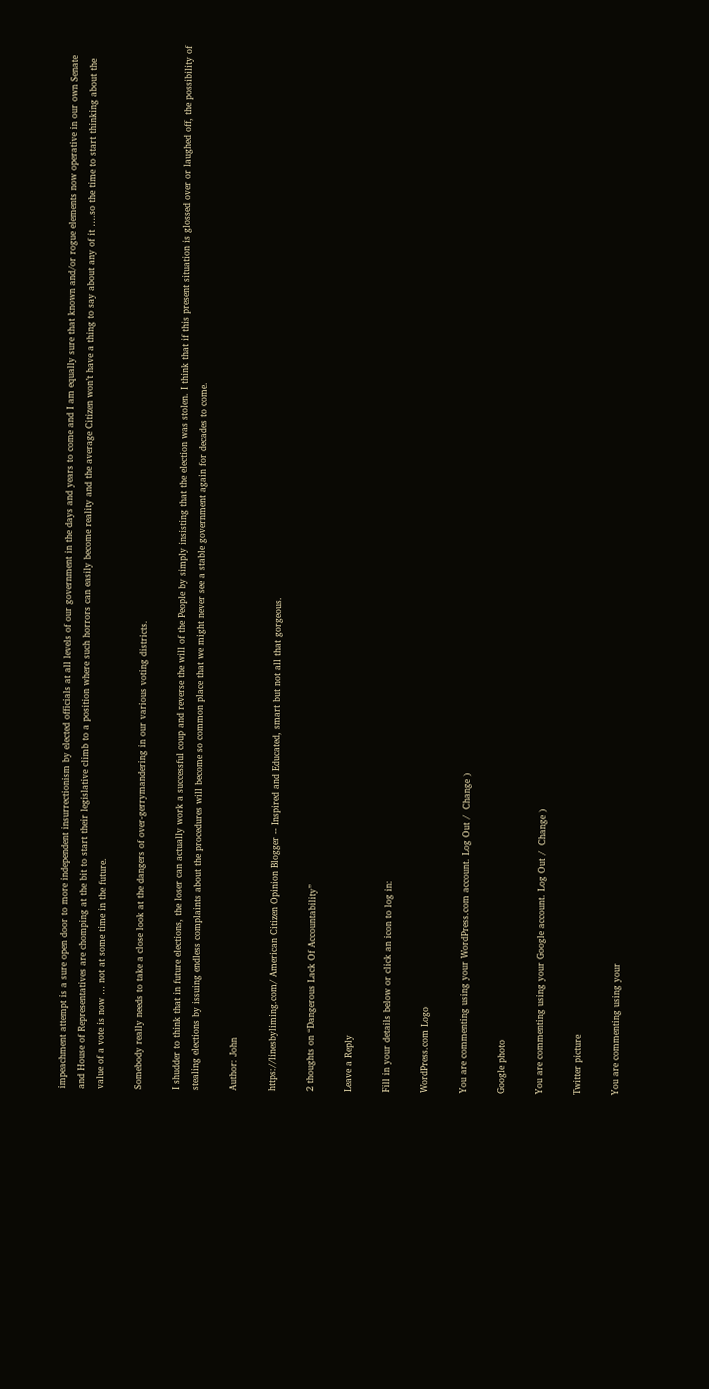impeachment attempt is a sure open door to more independent insurrectionism by elected officials at all levels of our government in the days and years to come and I am equally sure that known and/or rogue elements now operative in our own Senate and House of Representatives are chomping at the bit to start their legislative climb to a position where such horrors can easily become reality and the average Citizen won’t have a thing to say about any of it ….so the time to start thinking about the value of a vote is now … not at some time in the future.

Somebody really needs to take a close look at the dangers of over-gerrymandering in our various voting districts.

I shudder to think that in future elections, the loser can actually work a successful coup and reverse the will of the People by simply insisting that the election was stolen. I think that if this present situation is glossed over or laughed off, the possibility of stealing elections by issuing endless complaints about the procedures will become so common place that we might never see a stable government again for decades to come.

Author: John

https://linesbyliming.com/ American Citizen Opinion Blogger -- Inspired and Educated, smart but not all that gorgeous.

2 thoughts on “Dangerous Lack Of Accountability”

Leave a Reply

Fill in your details below or click an icon to log in:

WordPress.com Logo

You are commenting using your WordPress.com account. Log Out /  Change )

Google photo

You are commenting using your Google account. Log Out /  Change )

Twitter picture

You are commenting using your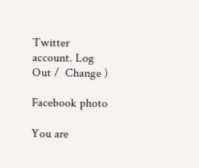Twitter account. Log Out /  Change )

Facebook photo

You are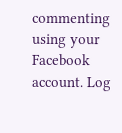commenting using your Facebook account. Log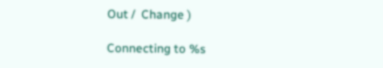Out /  Change )

Connecting to %s